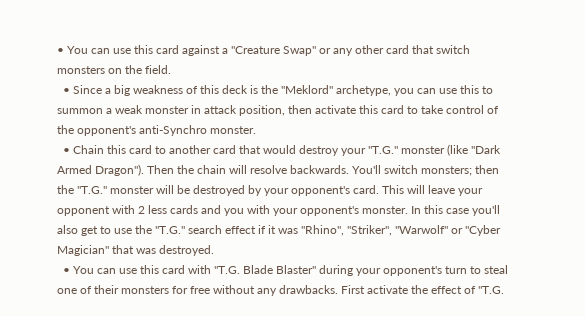• You can use this card against a "Creature Swap" or any other card that switch monsters on the field.
  • Since a big weakness of this deck is the "Meklord" archetype, you can use this to summon a weak monster in attack position, then activate this card to take control of the opponent's anti-Synchro monster.
  • Chain this card to another card that would destroy your "T.G." monster (like "Dark Armed Dragon"). Then the chain will resolve backwards. You'll switch monsters; then the "T.G." monster will be destroyed by your opponent's card. This will leave your opponent with 2 less cards and you with your opponent's monster. In this case you'll also get to use the "T.G." search effect if it was "Rhino", "Striker", "Warwolf" or "Cyber Magician" that was destroyed.
  • You can use this card with "T.G. Blade Blaster" during your opponent's turn to steal one of their monsters for free without any drawbacks. First activate the effect of "T.G.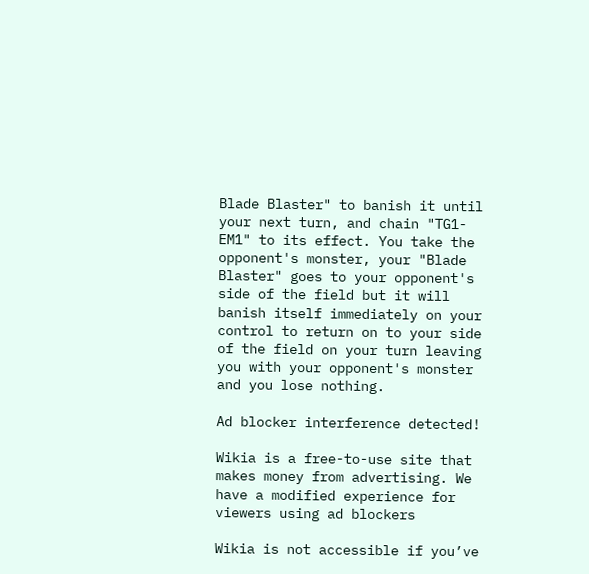Blade Blaster" to banish it until your next turn, and chain "TG1-EM1" to its effect. You take the opponent's monster, your "Blade Blaster" goes to your opponent's side of the field but it will banish itself immediately on your control to return on to your side of the field on your turn leaving you with your opponent's monster and you lose nothing.

Ad blocker interference detected!

Wikia is a free-to-use site that makes money from advertising. We have a modified experience for viewers using ad blockers

Wikia is not accessible if you’ve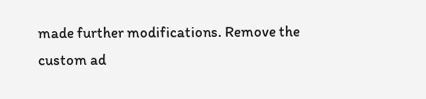made further modifications. Remove the custom ad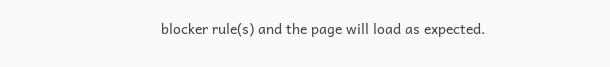blocker rule(s) and the page will load as expected.